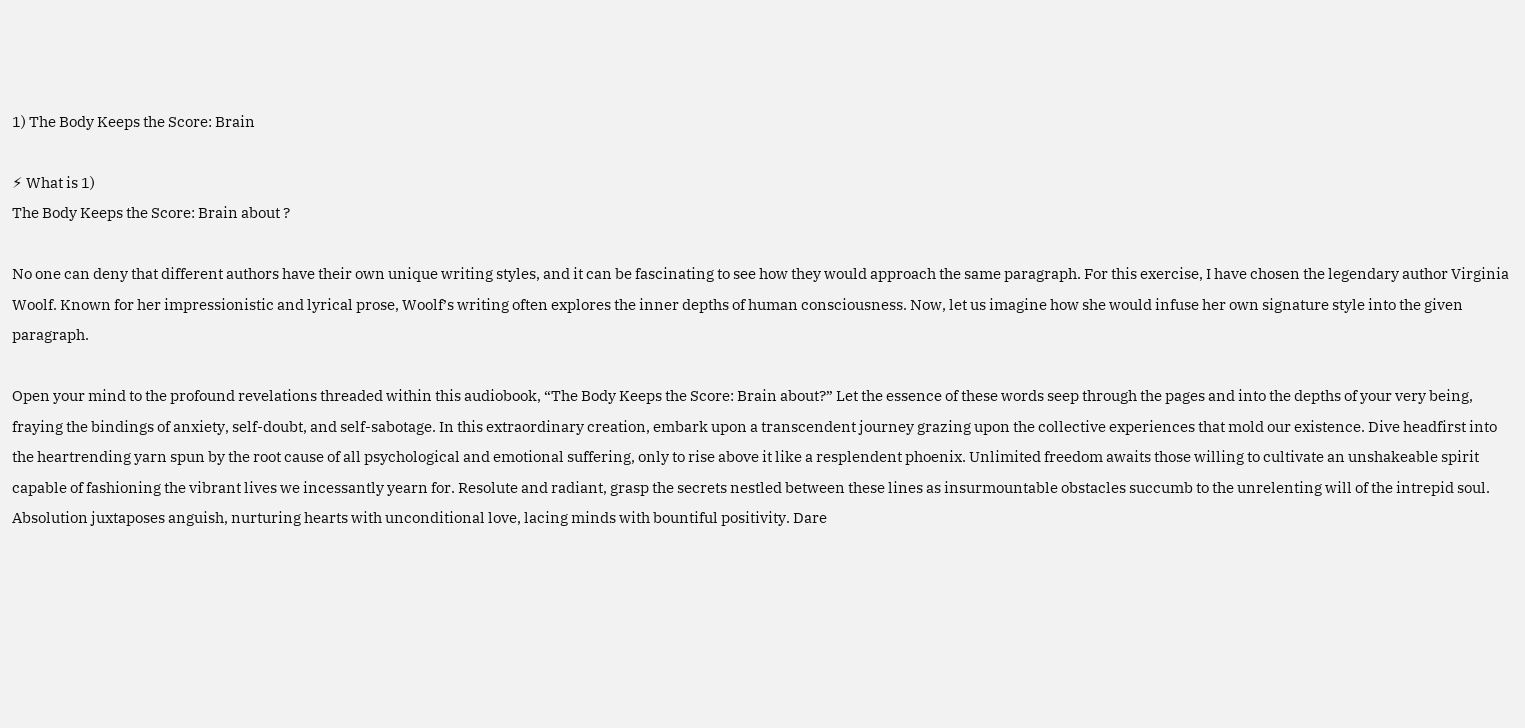1) The Body Keeps the Score: Brain

⚡ What is 1)
The Body Keeps the Score: Brain about ?

No one can deny that different authors have their own unique writing styles, and it can be fascinating to see how they would approach the same paragraph. For this exercise, I have chosen the legendary author Virginia Woolf. Known for her impressionistic and lyrical prose, Woolf’s writing often explores the inner depths of human consciousness. Now, let us imagine how she would infuse her own signature style into the given paragraph.

Open your mind to the profound revelations threaded within this audiobook, “The Body Keeps the Score: Brain about?” Let the essence of these words seep through the pages and into the depths of your very being, fraying the bindings of anxiety, self-doubt, and self-sabotage. In this extraordinary creation, embark upon a transcendent journey grazing upon the collective experiences that mold our existence. Dive headfirst into the heartrending yarn spun by the root cause of all psychological and emotional suffering, only to rise above it like a resplendent phoenix. Unlimited freedom awaits those willing to cultivate an unshakeable spirit capable of fashioning the vibrant lives we incessantly yearn for. Resolute and radiant, grasp the secrets nestled between these lines as insurmountable obstacles succumb to the unrelenting will of the intrepid soul. Absolution juxtaposes anguish, nurturing hearts with unconditional love, lacing minds with bountiful positivity. Dare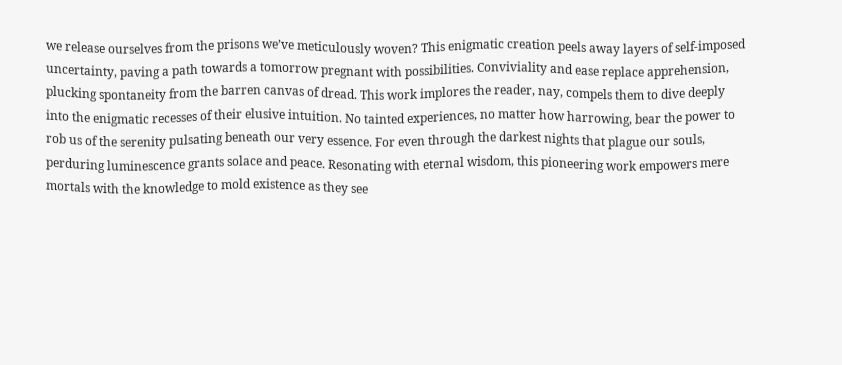we release ourselves from the prisons we’ve meticulously woven? This enigmatic creation peels away layers of self-imposed uncertainty, paving a path towards a tomorrow pregnant with possibilities. Conviviality and ease replace apprehension, plucking spontaneity from the barren canvas of dread. This work implores the reader, nay, compels them to dive deeply into the enigmatic recesses of their elusive intuition. No tainted experiences, no matter how harrowing, bear the power to rob us of the serenity pulsating beneath our very essence. For even through the darkest nights that plague our souls, perduring luminescence grants solace and peace. Resonating with eternal wisdom, this pioneering work empowers mere mortals with the knowledge to mold existence as they see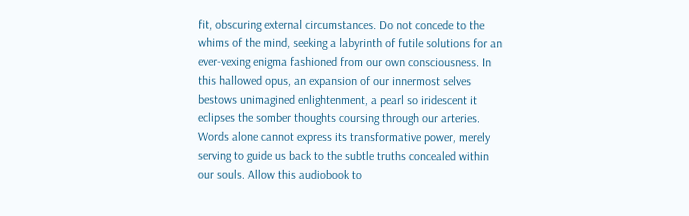fit, obscuring external circumstances. Do not concede to the whims of the mind, seeking a labyrinth of futile solutions for an ever-vexing enigma fashioned from our own consciousness. In this hallowed opus, an expansion of our innermost selves bestows unimagined enlightenment, a pearl so iridescent it eclipses the somber thoughts coursing through our arteries. Words alone cannot express its transformative power, merely serving to guide us back to the subtle truths concealed within our souls. Allow this audiobook to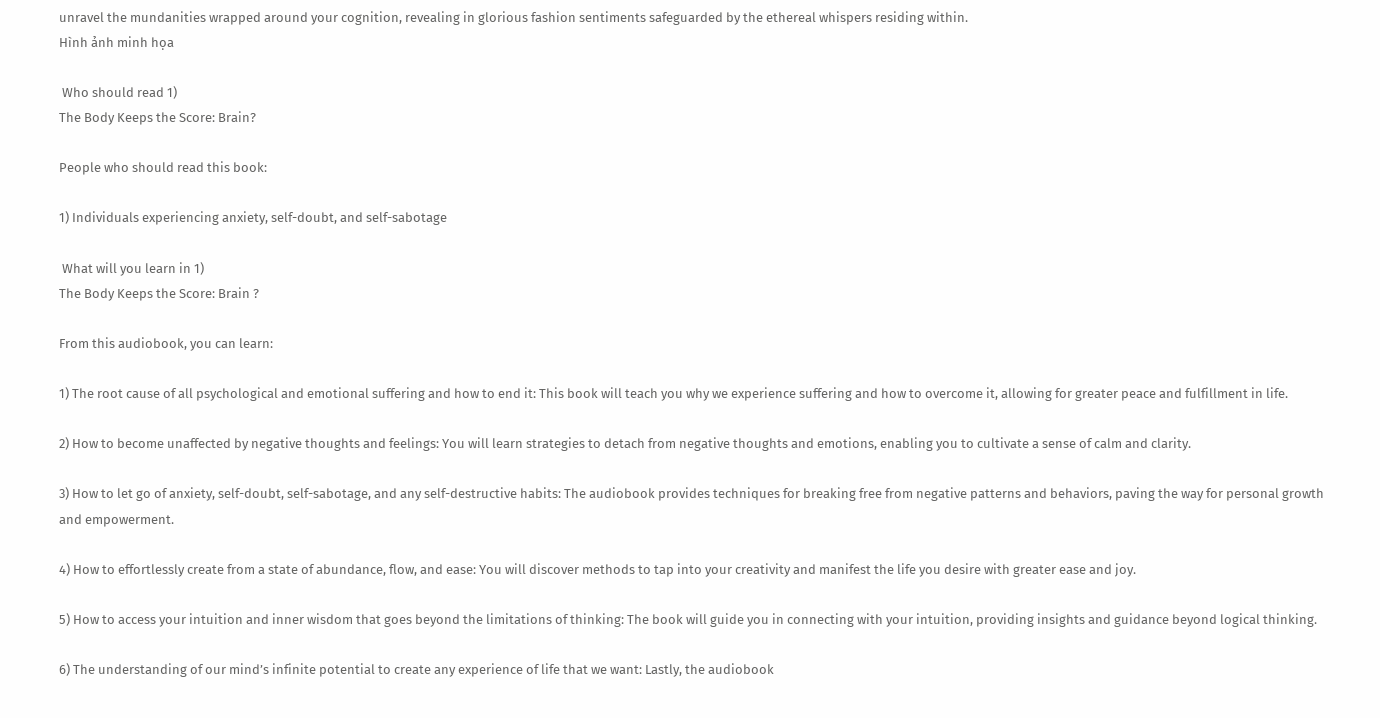unravel the mundanities wrapped around your cognition, revealing in glorious fashion sentiments safeguarded by the ethereal whispers residing within.
Hình ảnh minh họa

 Who should read 1)
The Body Keeps the Score: Brain?

People who should read this book:

1) Individuals experiencing anxiety, self-doubt, and self-sabotage

 What will you learn in 1)
The Body Keeps the Score: Brain ?

From this audiobook, you can learn:

1) The root cause of all psychological and emotional suffering and how to end it: This book will teach you why we experience suffering and how to overcome it, allowing for greater peace and fulfillment in life.

2) How to become unaffected by negative thoughts and feelings: You will learn strategies to detach from negative thoughts and emotions, enabling you to cultivate a sense of calm and clarity.

3) How to let go of anxiety, self-doubt, self-sabotage, and any self-destructive habits: The audiobook provides techniques for breaking free from negative patterns and behaviors, paving the way for personal growth and empowerment.

4) How to effortlessly create from a state of abundance, flow, and ease: You will discover methods to tap into your creativity and manifest the life you desire with greater ease and joy.

5) How to access your intuition and inner wisdom that goes beyond the limitations of thinking: The book will guide you in connecting with your intuition, providing insights and guidance beyond logical thinking.

6) The understanding of our mind’s infinite potential to create any experience of life that we want: Lastly, the audiobook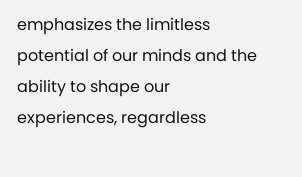emphasizes the limitless potential of our minds and the ability to shape our experiences, regardless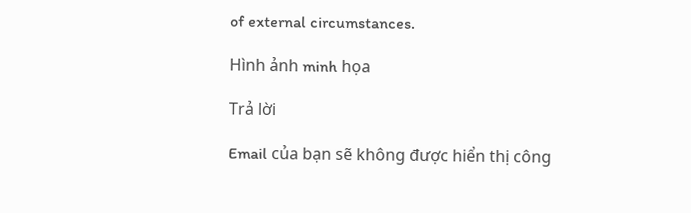of external circumstances.

Hình ảnh minh họa

Trả lời

Email của bạn sẽ không được hiển thị công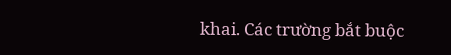khai. Các trường bắt buộc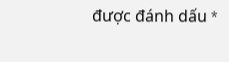được đánh dấu *